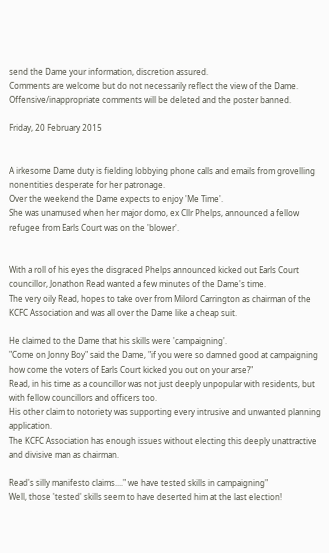send the Dame your information, discretion assured.
Comments are welcome but do not necessarily reflect the view of the Dame.
Offensive/inappropriate comments will be deleted and the poster banned.

Friday, 20 February 2015


A irkesome Dame duty is fielding lobbying phone calls and emails from grovelling nonentities desperate for her patronage.
Over the weekend the Dame expects to enjoy 'Me Time'.
She was unamused when her major domo, ex Cllr Phelps, announced a fellow refugee from Earls Court was on the 'blower'.


With a roll of his eyes the disgraced Phelps announced kicked out Earls Court councillor, Jonathon Read wanted a few minutes of the Dame's time.
The very oily Read, hopes to take over from Milord Carrington as chairman of the KCFC Association and was all over the Dame like a cheap suit.

He claimed to the Dame that his skills were 'campaigning'.
"Come on Jonny Boy" said the Dame, "if you were so damned good at campaigning how come the voters of Earls Court kicked you out on your arse?"
Read, in his time as a councillor was not just deeply unpopular with residents, but with fellow councillors and officers too.
His other claim to notoriety was supporting every intrusive and unwanted planning application.
The KCFC Association has enough issues without electing this deeply unattractive and divisive man as chairman.

Read's silly manifesto claims...." we have tested skills in campaigning"
Well, those 'tested' skills seem to have deserted him at the last election!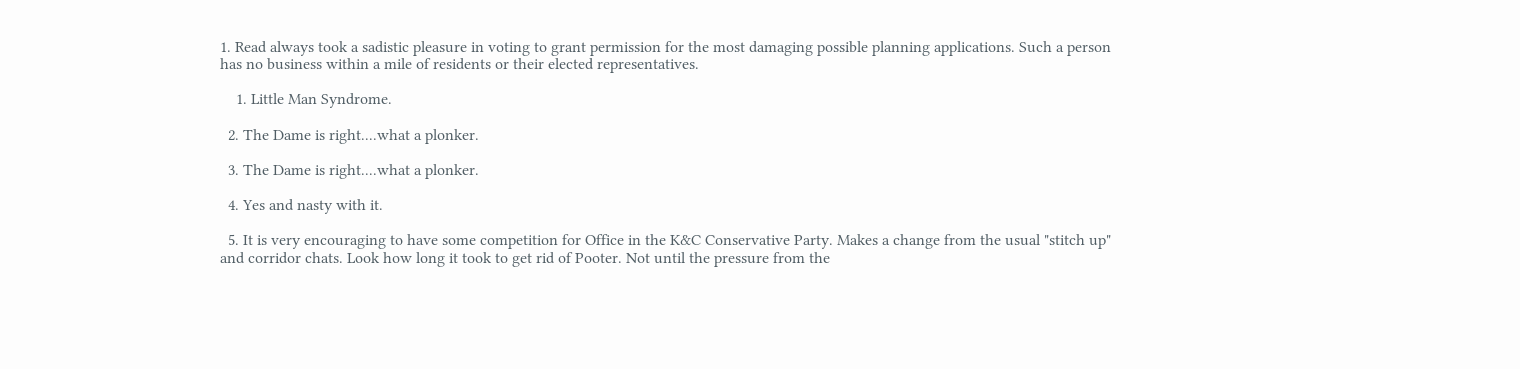1. Read always took a sadistic pleasure in voting to grant permission for the most damaging possible planning applications. Such a person has no business within a mile of residents or their elected representatives.

    1. Little Man Syndrome.

  2. The Dame is right....what a plonker.

  3. The Dame is right....what a plonker.

  4. Yes and nasty with it.

  5. It is very encouraging to have some competition for Office in the K&C Conservative Party. Makes a change from the usual "stitch up" and corridor chats. Look how long it took to get rid of Pooter. Not until the pressure from the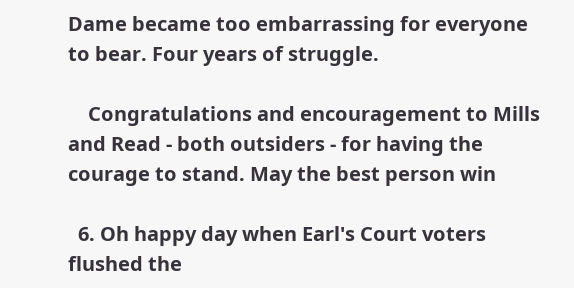Dame became too embarrassing for everyone to bear. Four years of struggle.

    Congratulations and encouragement to Mills and Read - both outsiders - for having the courage to stand. May the best person win

  6. Oh happy day when Earl's Court voters flushed the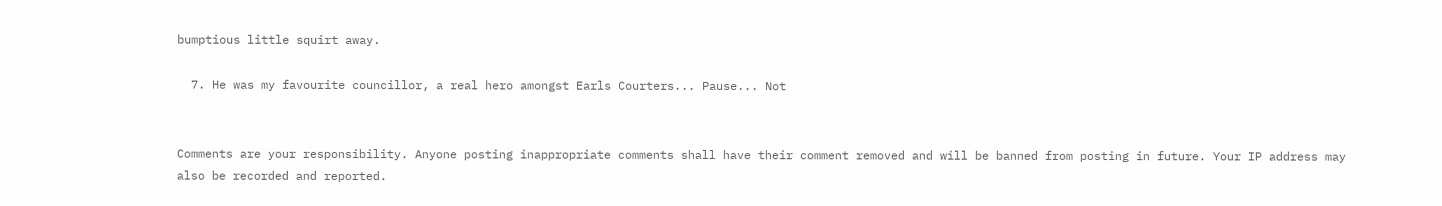bumptious little squirt away.

  7. He was my favourite councillor, a real hero amongst Earls Courters... Pause... Not


Comments are your responsibility. Anyone posting inappropriate comments shall have their comment removed and will be banned from posting in future. Your IP address may also be recorded and reported.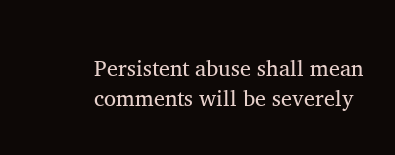Persistent abuse shall mean comments will be severely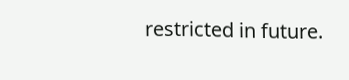restricted in future.